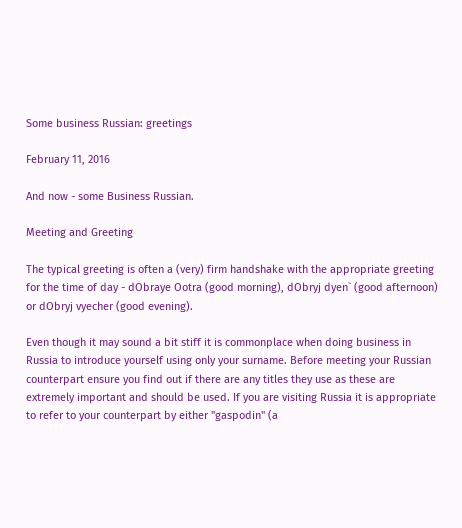Some business Russian: greetings

February 11, 2016

And now - some Business Russian.

Meeting and Greeting

The typical greeting is often a (very) firm handshake with the appropriate greeting for the time of day - dObraye Ootra (good morning), dObryj dyen` (good afternoon) or dObryj vyecher (good evening).

Even though it may sound a bit stiff it is commonplace when doing business in Russia to introduce yourself using only your surname. Before meeting your Russian counterpart ensure you find out if there are any titles they use as these are extremely important and should be used. If you are visiting Russia it is appropriate to refer to your counterpart by either "gaspodin" (a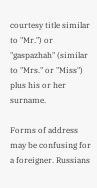courtesy title similar to "Mr.") or "gaspazhah" (similar to "Mrs." or "Miss") plus his or her surname.

Forms of address may be confusing for a foreigner. Russians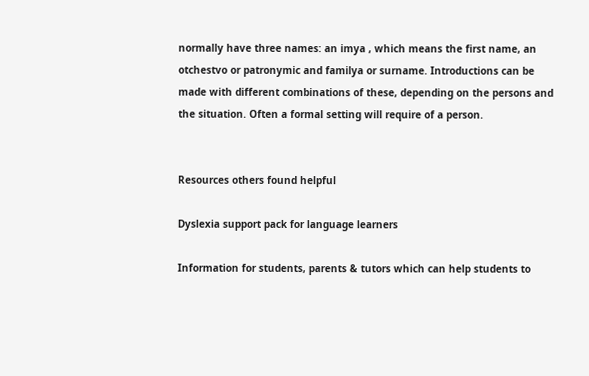normally have three names: an imya , which means the first name, an otchestvo or patronymic and familya or surname. Introductions can be made with different combinations of these, depending on the persons and the situation. Often a formal setting will require of a person.


Resources others found helpful

Dyslexia support pack for language learners

Information for students, parents & tutors which can help students to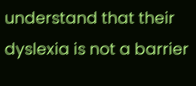understand that their dyslexia is not a barrier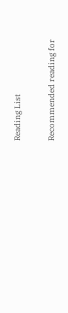Reading List

Recommended reading for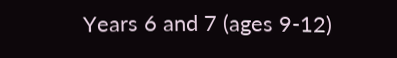Years 6 and 7 (ages 9-12)